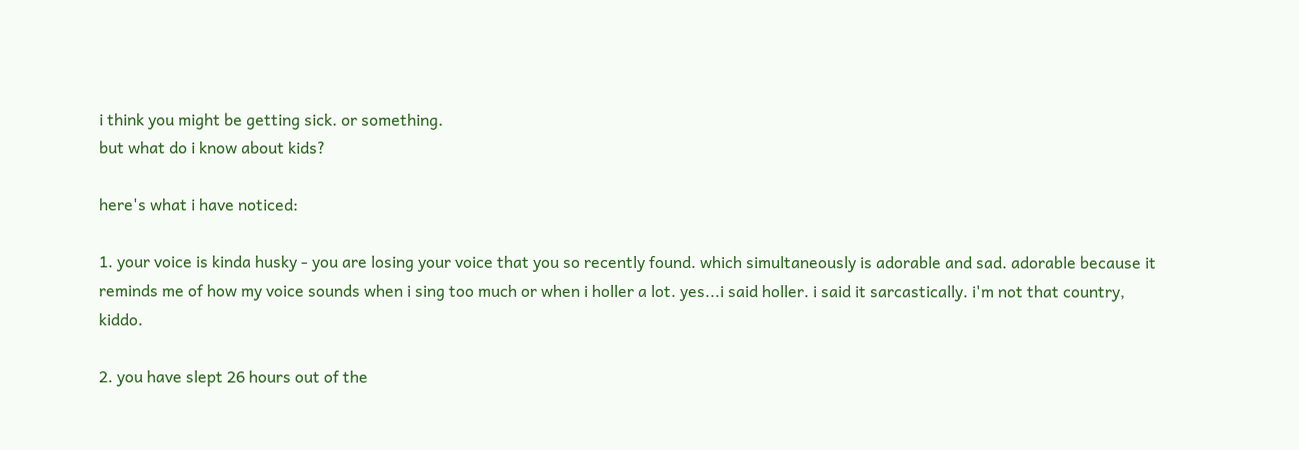i think you might be getting sick. or something.
but what do i know about kids?

here's what i have noticed:

1. your voice is kinda husky - you are losing your voice that you so recently found. which simultaneously is adorable and sad. adorable because it reminds me of how my voice sounds when i sing too much or when i holler a lot. yes...i said holler. i said it sarcastically. i'm not that country, kiddo.

2. you have slept 26 hours out of the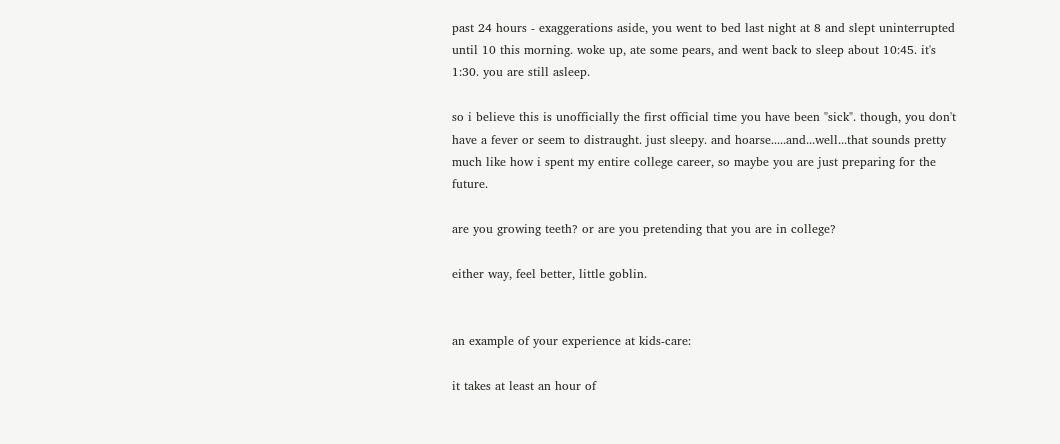past 24 hours - exaggerations aside, you went to bed last night at 8 and slept uninterrupted until 10 this morning. woke up, ate some pears, and went back to sleep about 10:45. it's 1:30. you are still asleep.

so i believe this is unofficially the first official time you have been "sick". though, you don't have a fever or seem to distraught. just sleepy. and hoarse.....and...well...that sounds pretty much like how i spent my entire college career, so maybe you are just preparing for the future.

are you growing teeth? or are you pretending that you are in college?

either way, feel better, little goblin.


an example of your experience at kids-care:

it takes at least an hour of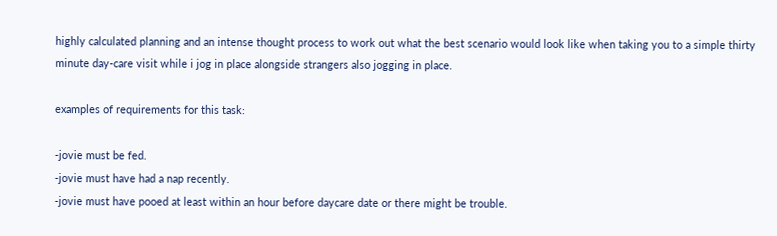highly calculated planning and an intense thought process to work out what the best scenario would look like when taking you to a simple thirty minute day-care visit while i jog in place alongside strangers also jogging in place.

examples of requirements for this task:

-jovie must be fed.
-jovie must have had a nap recently.
-jovie must have pooed at least within an hour before daycare date or there might be trouble.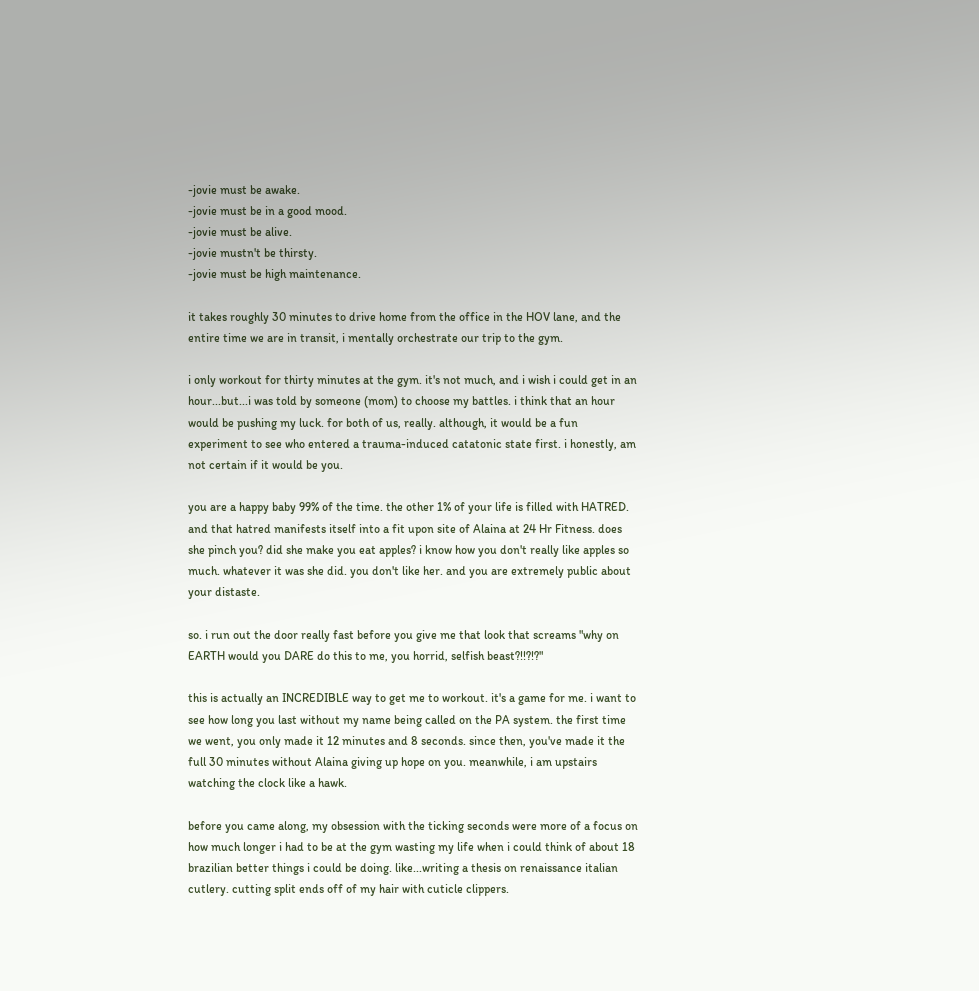-jovie must be awake.
-jovie must be in a good mood.
-jovie must be alive.
-jovie mustn't be thirsty.
-jovie must be high maintenance.

it takes roughly 30 minutes to drive home from the office in the HOV lane, and the entire time we are in transit, i mentally orchestrate our trip to the gym.

i only workout for thirty minutes at the gym. it's not much, and i wish i could get in an hour...but...i was told by someone (mom) to choose my battles. i think that an hour would be pushing my luck. for both of us, really. although, it would be a fun experiment to see who entered a trauma-induced catatonic state first. i honestly, am not certain if it would be you.

you are a happy baby 99% of the time. the other 1% of your life is filled with HATRED. and that hatred manifests itself into a fit upon site of Alaina at 24 Hr Fitness. does she pinch you? did she make you eat apples? i know how you don't really like apples so much. whatever it was she did. you don't like her. and you are extremely public about your distaste.

so. i run out the door really fast before you give me that look that screams "why on EARTH would you DARE do this to me, you horrid, selfish beast?!!?!?"

this is actually an INCREDIBLE way to get me to workout. it's a game for me. i want to see how long you last without my name being called on the PA system. the first time we went, you only made it 12 minutes and 8 seconds. since then, you've made it the full 30 minutes without Alaina giving up hope on you. meanwhile, i am upstairs watching the clock like a hawk.

before you came along, my obsession with the ticking seconds were more of a focus on how much longer i had to be at the gym wasting my life when i could think of about 18 brazilian better things i could be doing. like...writing a thesis on renaissance italian cutlery. cutting split ends off of my hair with cuticle clippers.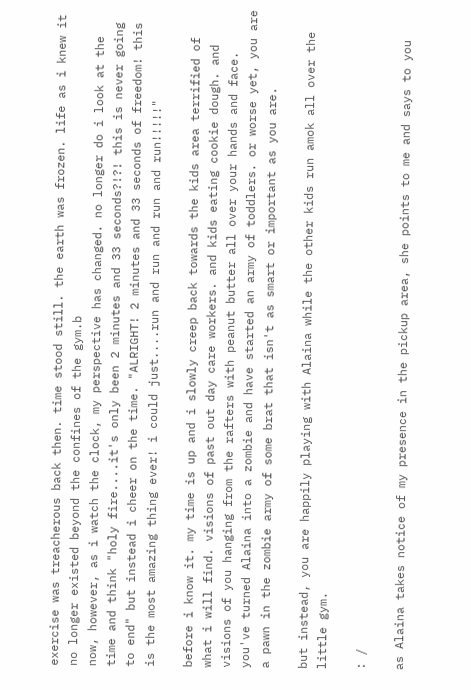exercise was treacherous back then. time stood still. the earth was frozen. life as i knew it no longer existed beyond the confines of the gym.b
now, however, as i watch the clock, my perspective has changed. no longer do i look at the time and think "holy fire....it's only been 2 minutes and 33 seconds?!?! this is never going to end" but instead i cheer on the time. "ALRIGHT! 2 minutes and 33 seconds of freedom! this is the most amazing thing ever! i could just....run and run and run and run!!!!!"

before i know it. my time is up and i slowly creep back towards the kids area terrified of what i will find. visions of past out day care workers. and kids eating cookie dough. and visions of you hanging from the rafters with peanut butter all over your hands and face. you've turned Alaina into a zombie and have started an army of toddlers. or worse yet, you are a pawn in the zombie army of some brat that isn't as smart or important as you are.

but instead, you are happily playing with Alaina while the other kids run amok all over the little gym.

: /

as Alaina takes notice of my presence in the pickup area, she points to me and says to you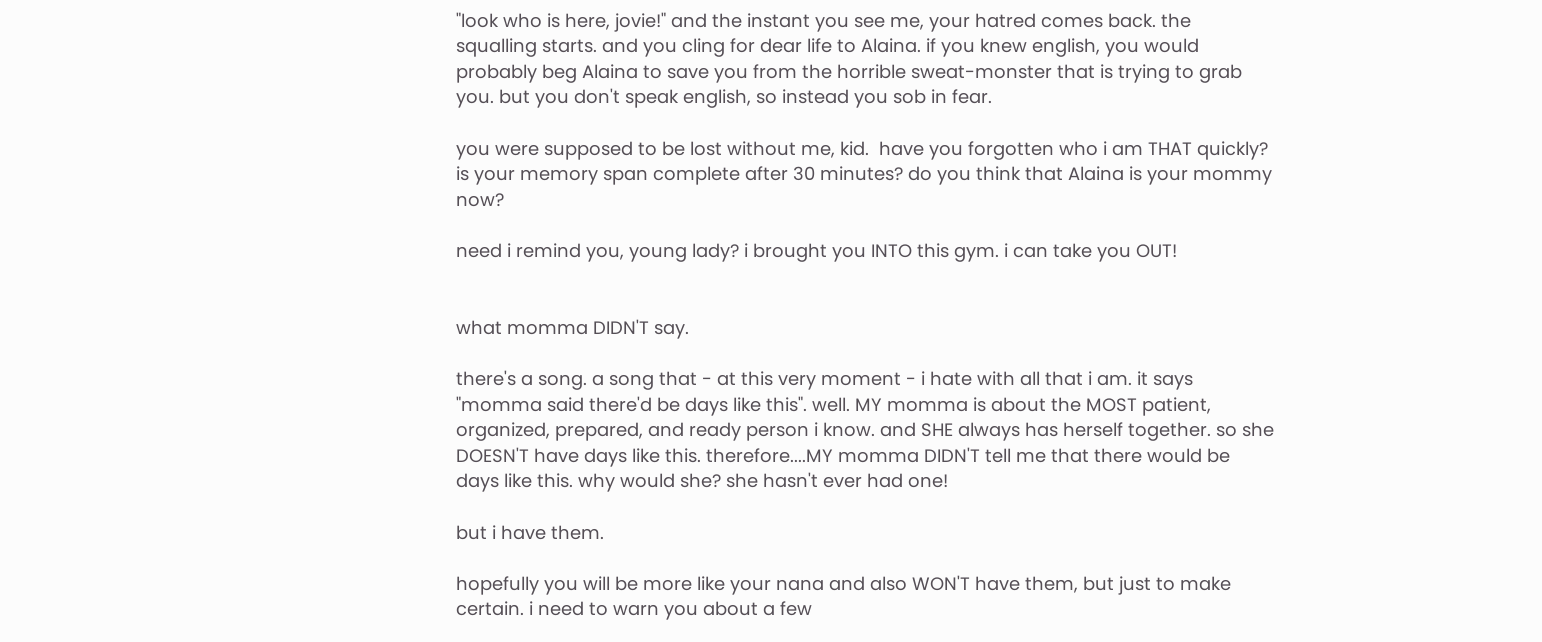"look who is here, jovie!" and the instant you see me, your hatred comes back. the squalling starts. and you cling for dear life to Alaina. if you knew english, you would probably beg Alaina to save you from the horrible sweat-monster that is trying to grab you. but you don't speak english, so instead you sob in fear.

you were supposed to be lost without me, kid.  have you forgotten who i am THAT quickly? is your memory span complete after 30 minutes? do you think that Alaina is your mommy now?

need i remind you, young lady? i brought you INTO this gym. i can take you OUT!


what momma DIDN'T say.

there's a song. a song that - at this very moment - i hate with all that i am. it says "momma said there'd be days like this". well. MY momma is about the MOST patient, organized, prepared, and ready person i know. and SHE always has herself together. so she DOESN'T have days like this. therefore....MY momma DIDN'T tell me that there would be days like this. why would she? she hasn't ever had one!

but i have them.

hopefully you will be more like your nana and also WON'T have them, but just to make certain. i need to warn you about a few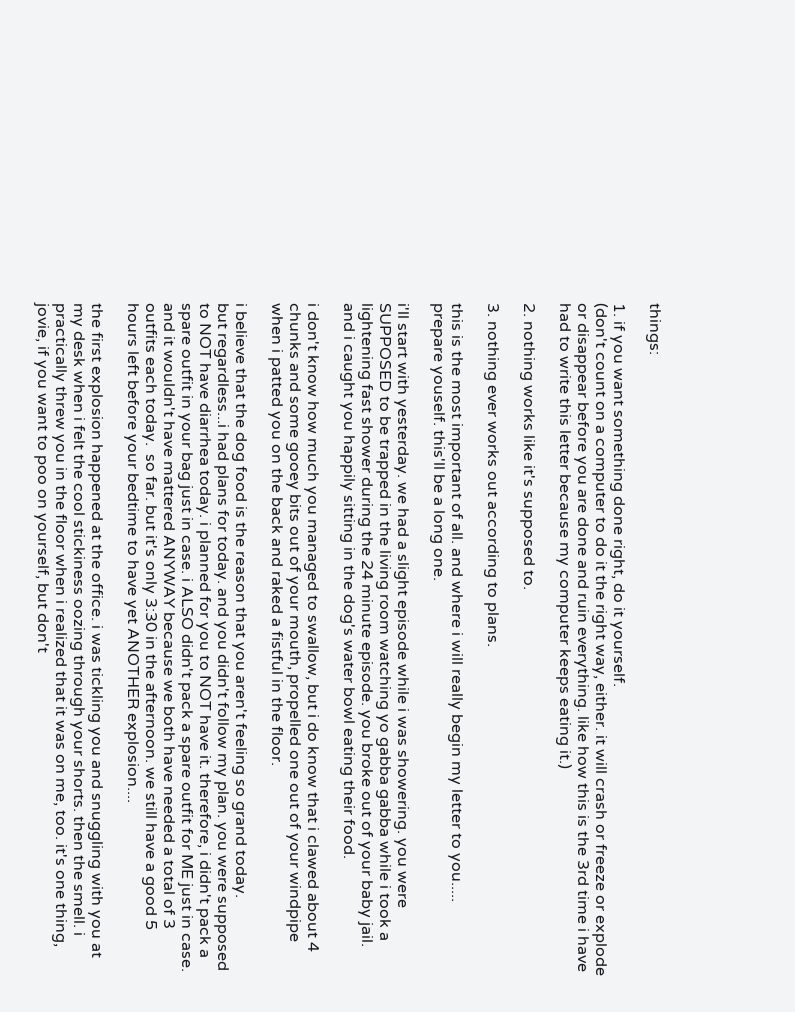things:

1. if you want something done right, do it yourself.
(don't count on a computer to do it the right way, either. it will crash or freeze or explode or disappear before you are done and ruin everything. like how this is the 3rd time i have had to write this letter because my computer keeps eating it.)

2. nothing works like it's supposed to.

3. nothing ever works out according to plans.

this is the most important of all. and where i will really begin my letter to you.....
prepare youself. this'll be a long one.

i'll start with yesterday. we had a slight episode while i was showering. you were SUPPOSED to be trapped in the living room watching yo gabba gabba while i took a lightening fast shower during the 24 minute episode. you broke out of your baby jail. and i caught you happily sitting in the dog's water bowl eating their food.

i don't know how much you managed to swallow, but i do know that i clawed about 4 chunks and some gooey bits out of your mouth, propelled one out of your windpipe when i patted you on the back and raked a fistful in the floor.

i believe that the dog food is the reason that you aren't feeling so grand today.
but regardless...i had plans for today. and you didn't follow my plan. you were supposed to NOT have diarrhea today. i planned for you to NOT have it. therefore, i didn't pack a spare outfit in your bag just in case. i ALSO didn't pack a spare outfit for ME just in case. and it wouldn't have mattered ANYWAY because we both have needed a total of 3 outfits each today.  so far. but it's only 3:30 in the afternoon. we still have a good 5 hours left before your bedtime to have yet ANOTHER explosion....

the first explosion happened at the office. i was tickling you and snuggling with you at my desk when i felt the cool stickiness oozing through your shorts. then the smell. i practically threw you in the floor when i realized that it was on me, too. it's one thing, jovie, if you want to poo on yourself, but don't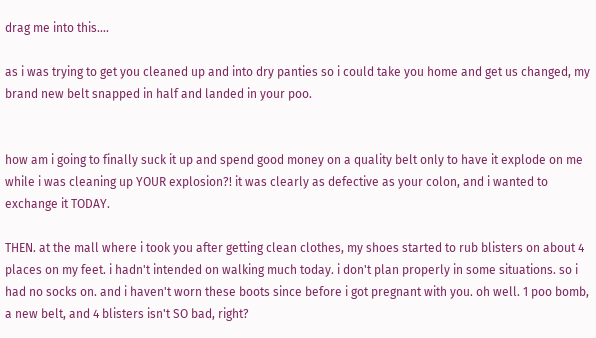drag me into this....

as i was trying to get you cleaned up and into dry panties so i could take you home and get us changed, my brand new belt snapped in half and landed in your poo.


how am i going to finally suck it up and spend good money on a quality belt only to have it explode on me while i was cleaning up YOUR explosion?! it was clearly as defective as your colon, and i wanted to exchange it TODAY.

THEN. at the mall where i took you after getting clean clothes, my shoes started to rub blisters on about 4 places on my feet. i hadn't intended on walking much today. i don't plan properly in some situations. so i had no socks on. and i haven't worn these boots since before i got pregnant with you. oh well. 1 poo bomb, a new belt, and 4 blisters isn't SO bad, right?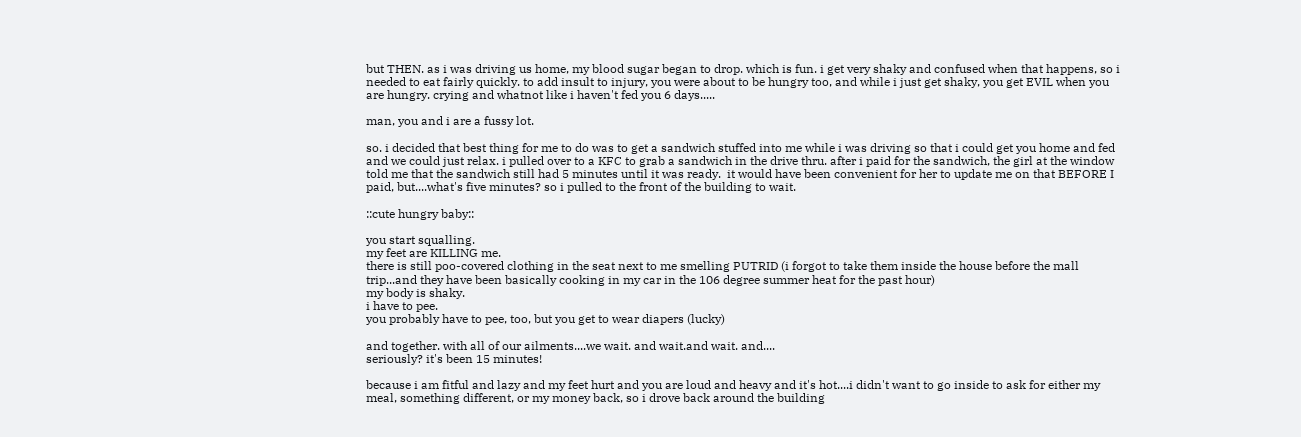but THEN. as i was driving us home, my blood sugar began to drop. which is fun. i get very shaky and confused when that happens, so i needed to eat fairly quickly. to add insult to injury, you were about to be hungry too, and while i just get shaky, you get EVIL when you are hungry. crying and whatnot like i haven't fed you 6 days.....

man, you and i are a fussy lot.

so. i decided that best thing for me to do was to get a sandwich stuffed into me while i was driving so that i could get you home and fed and we could just relax. i pulled over to a KFC to grab a sandwich in the drive thru. after i paid for the sandwich, the girl at the window told me that the sandwich still had 5 minutes until it was ready.  it would have been convenient for her to update me on that BEFORE I paid, but....what's five minutes? so i pulled to the front of the building to wait.

::cute hungry baby::

you start squalling.
my feet are KILLING me.
there is still poo-covered clothing in the seat next to me smelling PUTRID (i forgot to take them inside the house before the mall trip...and they have been basically cooking in my car in the 106 degree summer heat for the past hour)
my body is shaky.
i have to pee.
you probably have to pee, too, but you get to wear diapers (lucky)

and together. with all of our ailments....we wait. and wait.and wait. and....
seriously? it's been 15 minutes!

because i am fitful and lazy and my feet hurt and you are loud and heavy and it's hot....i didn't want to go inside to ask for either my meal, something different, or my money back, so i drove back around the building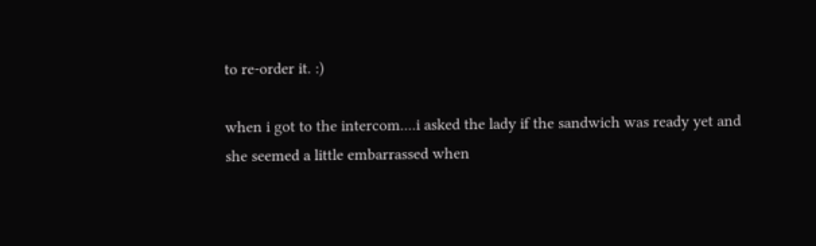to re-order it. :)

when i got to the intercom....i asked the lady if the sandwich was ready yet and she seemed a little embarrassed when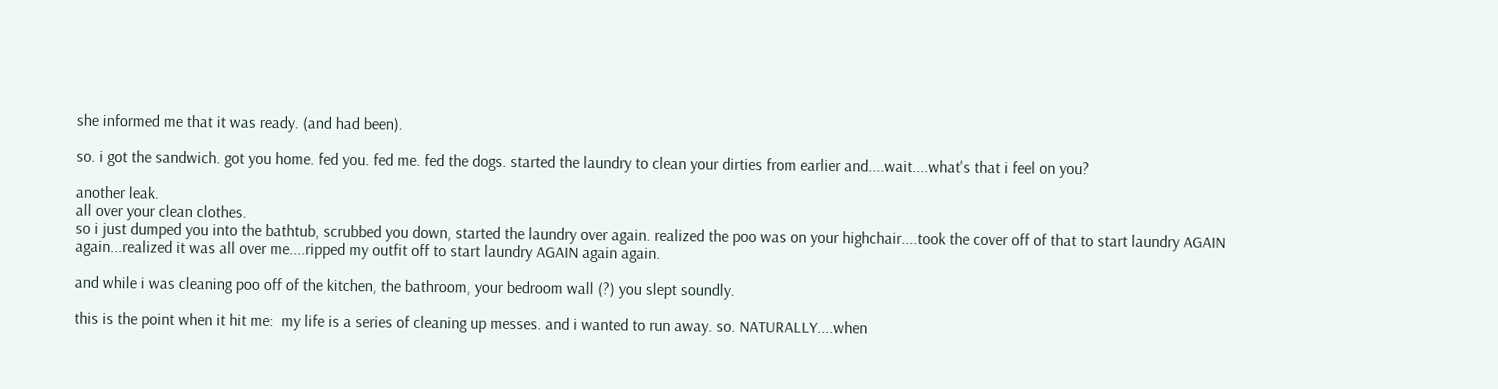she informed me that it was ready. (and had been).

so. i got the sandwich. got you home. fed you. fed me. fed the dogs. started the laundry to clean your dirties from earlier and....wait....what's that i feel on you?

another leak.
all over your clean clothes.
so i just dumped you into the bathtub, scrubbed you down, started the laundry over again. realized the poo was on your highchair....took the cover off of that to start laundry AGAIN again...realized it was all over me....ripped my outfit off to start laundry AGAIN again again.

and while i was cleaning poo off of the kitchen, the bathroom, your bedroom wall (?) you slept soundly.

this is the point when it hit me:  my life is a series of cleaning up messes. and i wanted to run away. so. NATURALLY....when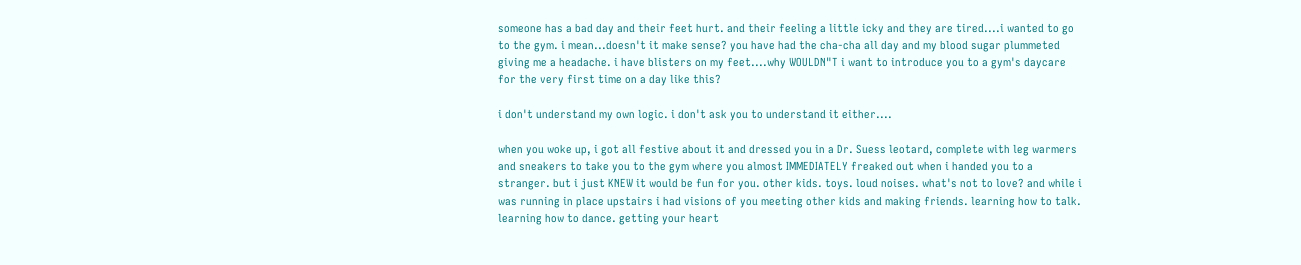someone has a bad day and their feet hurt. and their feeling a little icky and they are tired....i wanted to go to the gym. i mean...doesn't it make sense? you have had the cha-cha all day and my blood sugar plummeted giving me a headache. i have blisters on my feet....why WOULDN"T i want to introduce you to a gym's daycare for the very first time on a day like this?

i don't understand my own logic. i don't ask you to understand it either....

when you woke up, i got all festive about it and dressed you in a Dr. Suess leotard, complete with leg warmers and sneakers to take you to the gym where you almost IMMEDIATELY freaked out when i handed you to a stranger. but i just KNEW it would be fun for you. other kids. toys. loud noises. what's not to love? and while i was running in place upstairs i had visions of you meeting other kids and making friends. learning how to talk. learning how to dance. getting your heart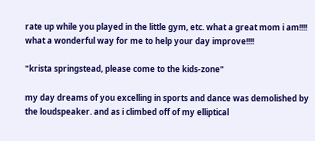rate up while you played in the little gym, etc. what a great mom i am!!!! what a wonderful way for me to help your day improve!!!!

"krista springstead, please come to the kids-zone"

my day dreams of you excelling in sports and dance was demolished by the loudspeaker. and as i climbed off of my elliptical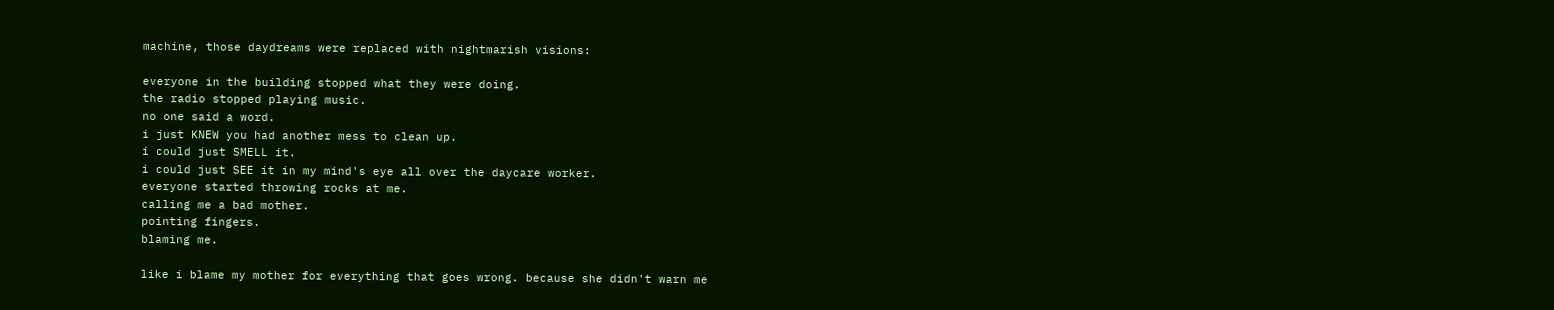machine, those daydreams were replaced with nightmarish visions:

everyone in the building stopped what they were doing.
the radio stopped playing music.
no one said a word.
i just KNEW you had another mess to clean up.
i could just SMELL it.
i could just SEE it in my mind's eye all over the daycare worker.
everyone started throwing rocks at me.
calling me a bad mother.
pointing fingers.
blaming me.

like i blame my mother for everything that goes wrong. because she didn't warn me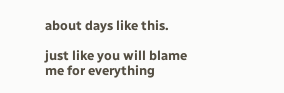about days like this.

just like you will blame me for everything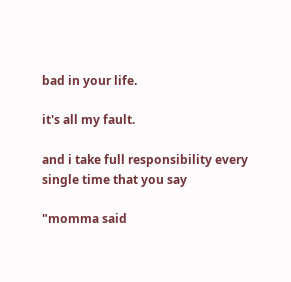bad in your life.

it's all my fault.

and i take full responsibility every single time that you say

"momma said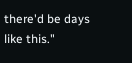there'd be days like this."